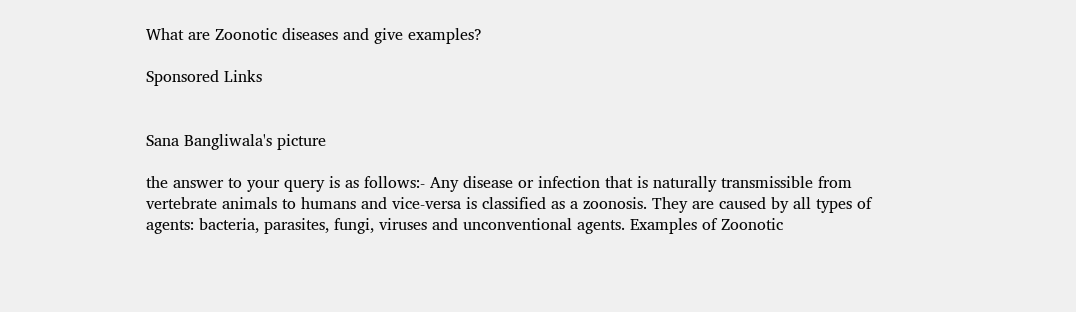What are Zoonotic diseases and give examples?

Sponsored Links


Sana Bangliwala's picture

the answer to your query is as follows:- Any disease or infection that is naturally transmissible from vertebrate animals to humans and vice-versa is classified as a zoonosis. They are caused by all types of agents: bacteria, parasites, fungi, viruses and unconventional agents. Examples of Zoonotic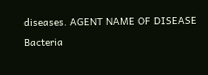diseases. AGENT NAME OF DISEASE Bacteria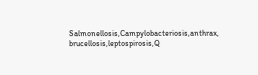Salmonellosis,Campylobacteriosis,anthrax, brucellosis,leptospirosis,Q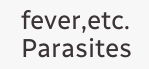fever,etc. Parasites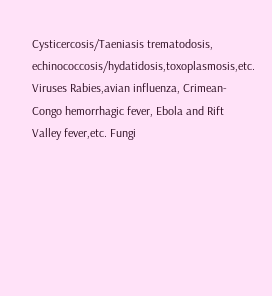Cysticercosis/Taeniasis trematodosis, echinococcosis/hydatidosis,toxoplasmosis,etc. Viruses Rabies,avian influenza, Crimean-Congo hemorrhagic fever, Ebola and Rift Valley fever,etc. Fungi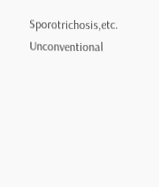Sporotrichosis,etc. Unconventional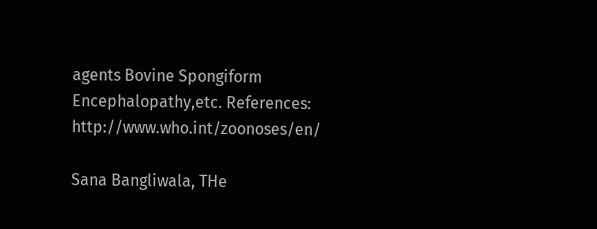agents Bovine Spongiform Encephalopathy,etc. References: http://www.who.int/zoonoses/en/

Sana Bangliwala, THe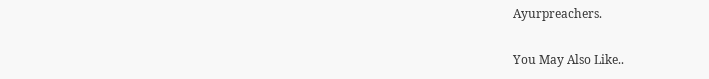Ayurpreachers.

You May Also Like..